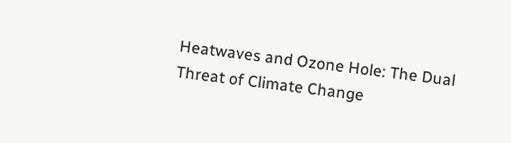Heatwaves and Ozone Hole: The Dual Threat of Climate Change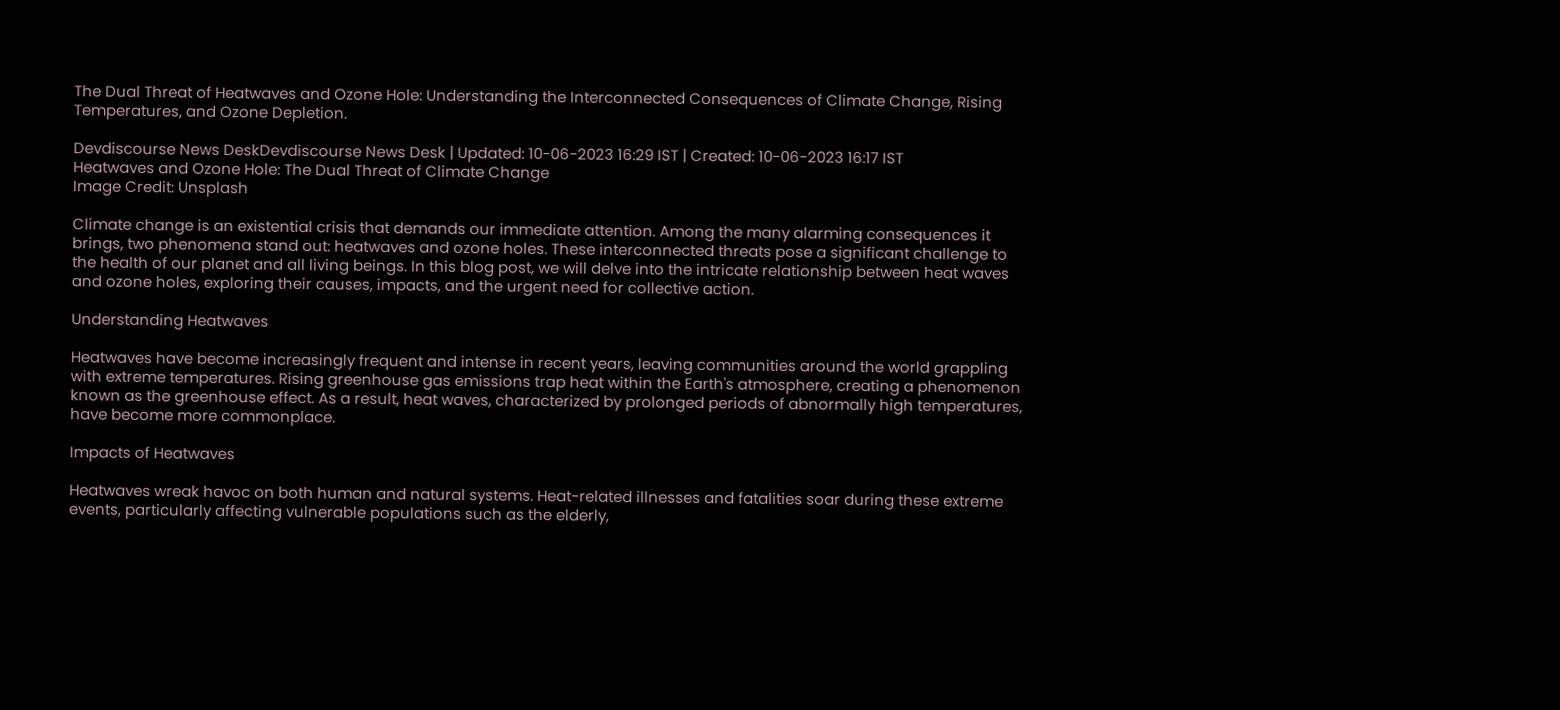The Dual Threat of Heatwaves and Ozone Hole: Understanding the Interconnected Consequences of Climate Change, Rising Temperatures, and Ozone Depletion.

Devdiscourse News DeskDevdiscourse News Desk | Updated: 10-06-2023 16:29 IST | Created: 10-06-2023 16:17 IST
Heatwaves and Ozone Hole: The Dual Threat of Climate Change
Image Credit: Unsplash

Climate change is an existential crisis that demands our immediate attention. Among the many alarming consequences it brings, two phenomena stand out: heatwaves and ozone holes. These interconnected threats pose a significant challenge to the health of our planet and all living beings. In this blog post, we will delve into the intricate relationship between heat waves and ozone holes, exploring their causes, impacts, and the urgent need for collective action.

Understanding Heatwaves

Heatwaves have become increasingly frequent and intense in recent years, leaving communities around the world grappling with extreme temperatures. Rising greenhouse gas emissions trap heat within the Earth's atmosphere, creating a phenomenon known as the greenhouse effect. As a result, heat waves, characterized by prolonged periods of abnormally high temperatures, have become more commonplace.

Impacts of Heatwaves

Heatwaves wreak havoc on both human and natural systems. Heat-related illnesses and fatalities soar during these extreme events, particularly affecting vulnerable populations such as the elderly,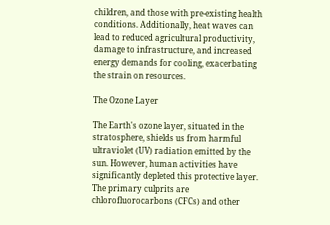children, and those with pre-existing health conditions. Additionally, heat waves can lead to reduced agricultural productivity, damage to infrastructure, and increased energy demands for cooling, exacerbating the strain on resources.

The Ozone Layer

The Earth's ozone layer, situated in the stratosphere, shields us from harmful ultraviolet (UV) radiation emitted by the sun. However, human activities have significantly depleted this protective layer. The primary culprits are chlorofluorocarbons (CFCs) and other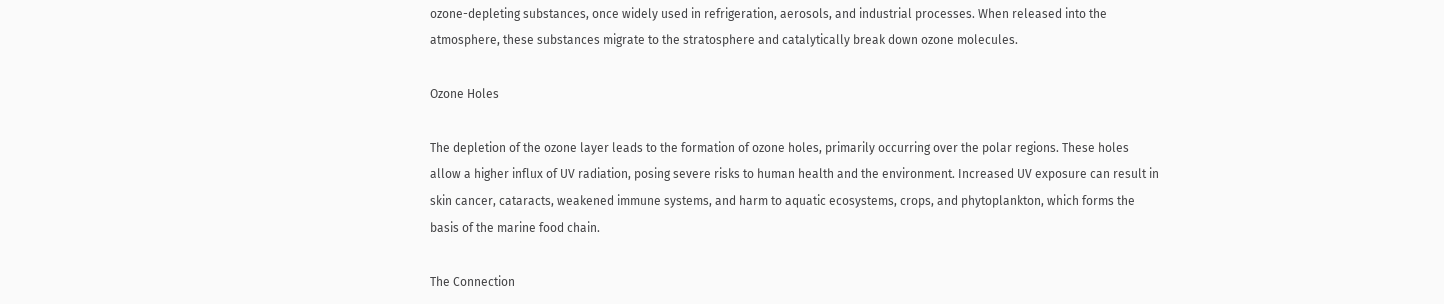ozone-depleting substances, once widely used in refrigeration, aerosols, and industrial processes. When released into the atmosphere, these substances migrate to the stratosphere and catalytically break down ozone molecules.

Ozone Holes

The depletion of the ozone layer leads to the formation of ozone holes, primarily occurring over the polar regions. These holes allow a higher influx of UV radiation, posing severe risks to human health and the environment. Increased UV exposure can result in skin cancer, cataracts, weakened immune systems, and harm to aquatic ecosystems, crops, and phytoplankton, which forms the basis of the marine food chain.

The Connection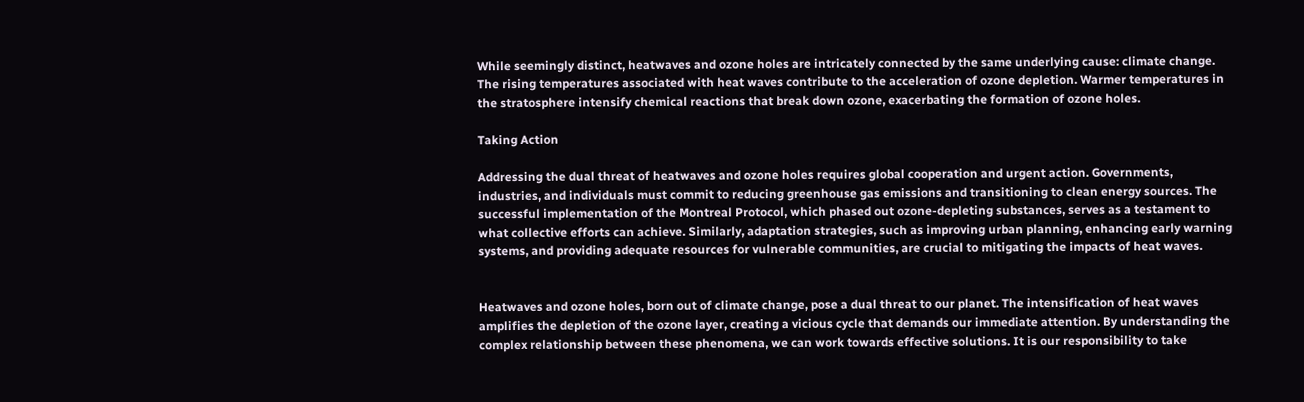While seemingly distinct, heatwaves and ozone holes are intricately connected by the same underlying cause: climate change. The rising temperatures associated with heat waves contribute to the acceleration of ozone depletion. Warmer temperatures in the stratosphere intensify chemical reactions that break down ozone, exacerbating the formation of ozone holes.

Taking Action

Addressing the dual threat of heatwaves and ozone holes requires global cooperation and urgent action. Governments, industries, and individuals must commit to reducing greenhouse gas emissions and transitioning to clean energy sources. The successful implementation of the Montreal Protocol, which phased out ozone-depleting substances, serves as a testament to what collective efforts can achieve. Similarly, adaptation strategies, such as improving urban planning, enhancing early warning systems, and providing adequate resources for vulnerable communities, are crucial to mitigating the impacts of heat waves.


Heatwaves and ozone holes, born out of climate change, pose a dual threat to our planet. The intensification of heat waves amplifies the depletion of the ozone layer, creating a vicious cycle that demands our immediate attention. By understanding the complex relationship between these phenomena, we can work towards effective solutions. It is our responsibility to take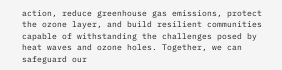action, reduce greenhouse gas emissions, protect the ozone layer, and build resilient communities capable of withstanding the challenges posed by heat waves and ozone holes. Together, we can safeguard our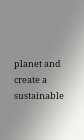planet and create a sustainable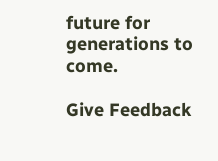future for generations to come.

Give Feedback